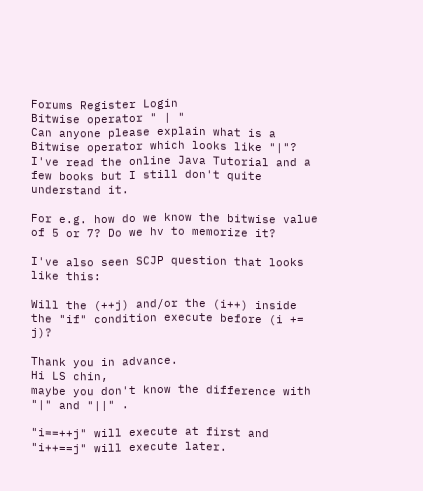Forums Register Login
Bitwise operator " | "
Can anyone please explain what is a Bitwise operator which looks like "|"? I've read the online Java Tutorial and a few books but I still don't quite understand it.

For e.g. how do we know the bitwise value of 5 or 7? Do we hv to memorize it?

I've also seen SCJP question that looks like this:

Will the (++j) and/or the (i++) inside the "if" condition execute before (i += j)?

Thank you in advance.
Hi LS chin,
maybe you don't know the difference with "|" and "||" .

"i==++j" will execute at first and "i++==j" will execute later.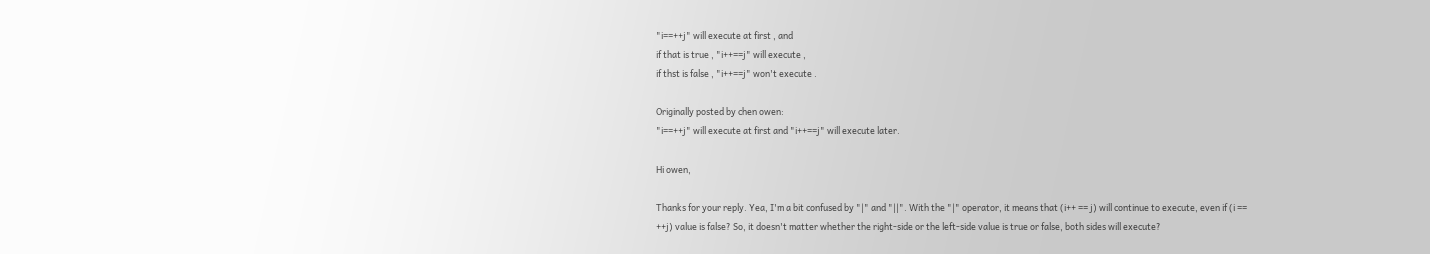"i==++j" will execute at first , and
if that is true , "i++==j" will execute ,
if thst is false , "i++==j" won't execute .

Originally posted by chen owen:
"i==++j" will execute at first and "i++==j" will execute later.

Hi owen,

Thanks for your reply. Yea, I'm a bit confused by "|" and "||". With the "|" operator, it means that (i++ == j) will continue to execute, even if (i == ++j) value is false? So, it doesn't matter whether the right-side or the left-side value is true or false, both sides will execute?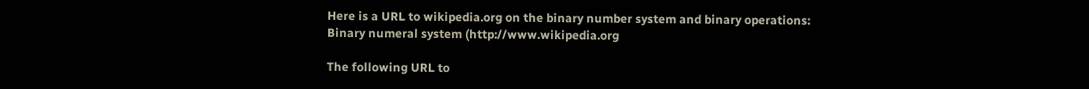Here is a URL to wikipedia.org on the binary number system and binary operations:
Binary numeral system (http://www.wikipedia.org

The following URL to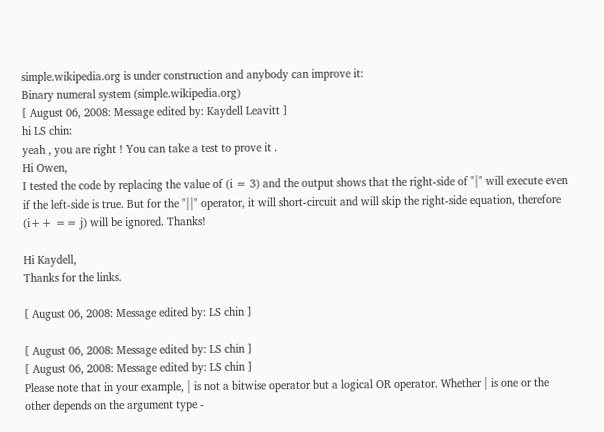simple.wikipedia.org is under construction and anybody can improve it:
Binary numeral system (simple.wikipedia.org)
[ August 06, 2008: Message edited by: Kaydell Leavitt ]
hi LS chin:
yeah , you are right ! You can take a test to prove it .
Hi Owen,
I tested the code by replacing the value of (i = 3) and the output shows that the right-side of "|" will execute even if the left-side is true. But for the "||" operator, it will short-circuit and will skip the right-side equation, therefore (i++ == j) will be ignored. Thanks!

Hi Kaydell,
Thanks for the links.

[ August 06, 2008: Message edited by: LS chin ]

[ August 06, 2008: Message edited by: LS chin ]
[ August 06, 2008: Message edited by: LS chin ]
Please note that in your example, | is not a bitwise operator but a logical OR operator. Whether | is one or the other depends on the argument type -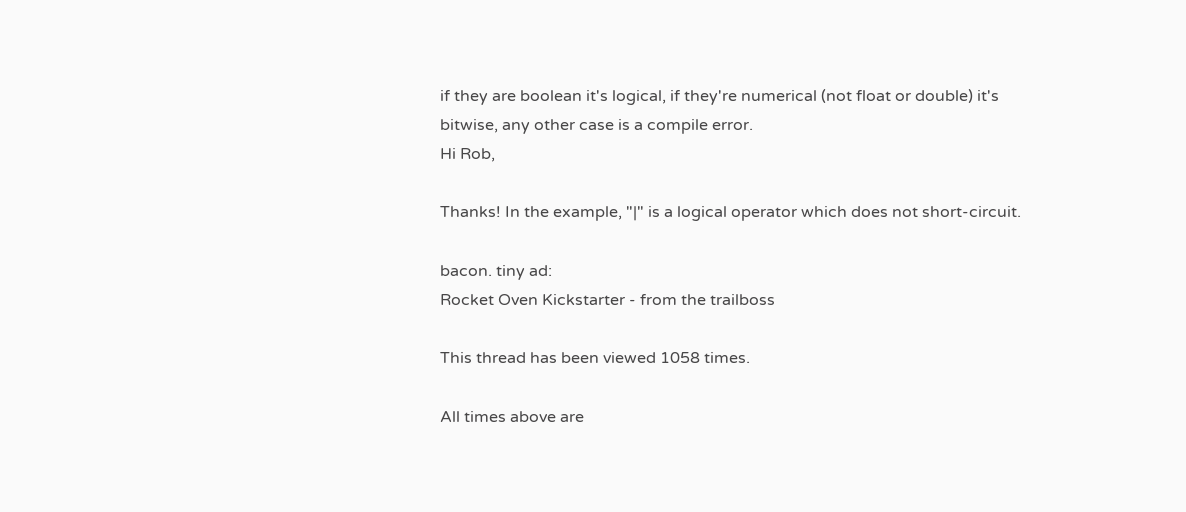if they are boolean it's logical, if they're numerical (not float or double) it's bitwise, any other case is a compile error.
Hi Rob,

Thanks! In the example, "|" is a logical operator which does not short-circuit.

bacon. tiny ad:
Rocket Oven Kickstarter - from the trailboss

This thread has been viewed 1058 times.

All times above are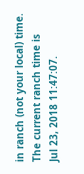in ranch (not your local) time.
The current ranch time is
Jul 23, 2018 11:47:07.